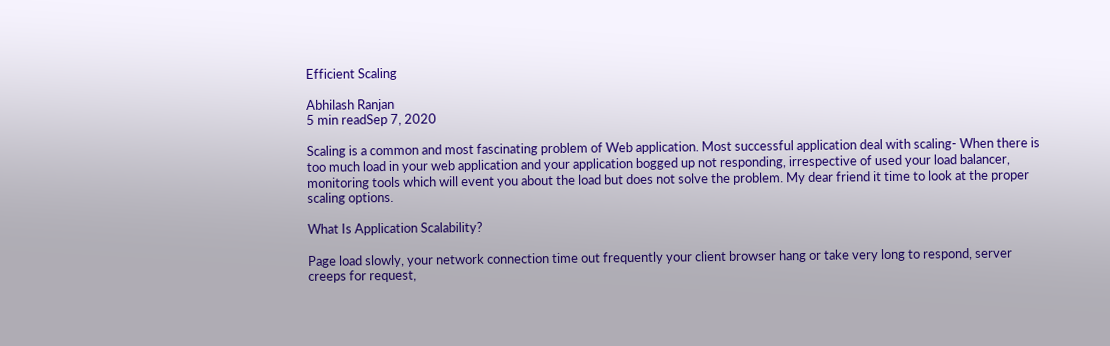Efficient Scaling

Abhilash Ranjan
5 min readSep 7, 2020

Scaling is a common and most fascinating problem of Web application. Most successful application deal with scaling- When there is too much load in your web application and your application bogged up not responding, irrespective of used your load balancer, monitoring tools which will event you about the load but does not solve the problem. My dear friend it time to look at the proper scaling options.

What Is Application Scalability?

Page load slowly, your network connection time out frequently your client browser hang or take very long to respond, server creeps for request,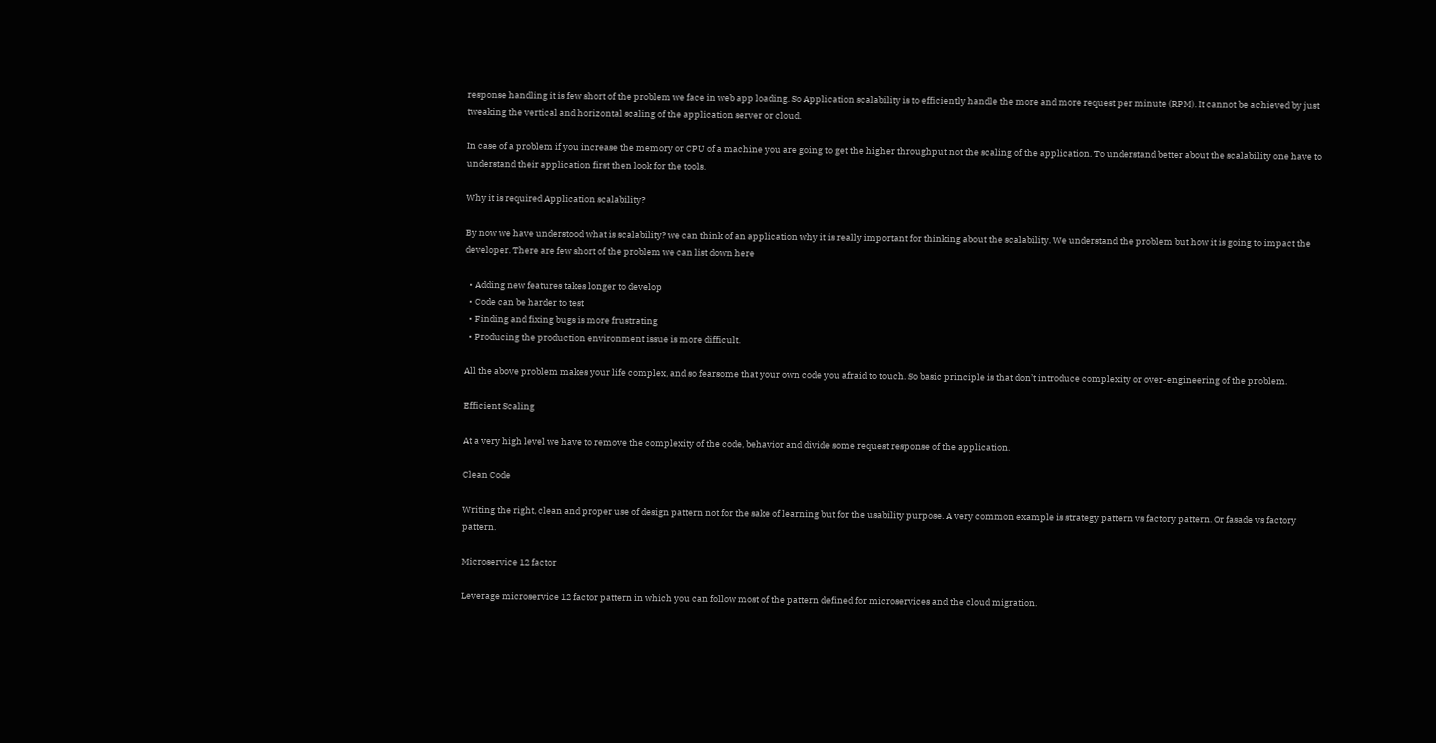response handling it is few short of the problem we face in web app loading. So Application scalability is to efficiently handle the more and more request per minute (RPM). It cannot be achieved by just tweaking the vertical and horizontal scaling of the application server or cloud.

In case of a problem if you increase the memory or CPU of a machine you are going to get the higher throughput not the scaling of the application. To understand better about the scalability one have to understand their application first then look for the tools.

Why it is required Application scalability?

By now we have understood what is scalability? we can think of an application why it is really important for thinking about the scalability. We understand the problem but how it is going to impact the developer. There are few short of the problem we can list down here

  • Adding new features takes longer to develop
  • Code can be harder to test
  • Finding and fixing bugs is more frustrating
  • Producing the production environment issue is more difficult.

All the above problem makes your life complex, and so fearsome that your own code you afraid to touch. So basic principle is that don’t introduce complexity or over-engineering of the problem.

Efficient Scaling

At a very high level we have to remove the complexity of the code, behavior and divide some request response of the application.

Clean Code

Writing the right, clean and proper use of design pattern not for the sake of learning but for the usability purpose. A very common example is strategy pattern vs factory pattern. Or fasade vs factory pattern.

Microservice 12 factor

Leverage microservice 12 factor pattern in which you can follow most of the pattern defined for microservices and the cloud migration.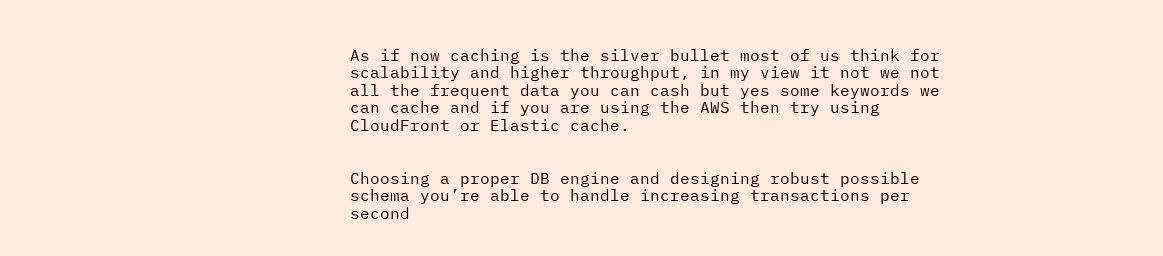As if now caching is the silver bullet most of us think for scalability and higher throughput, in my view it not we not all the frequent data you can cash but yes some keywords we can cache and if you are using the AWS then try using CloudFront or Elastic cache.


Choosing a proper DB engine and designing robust possible schema you’re able to handle increasing transactions per second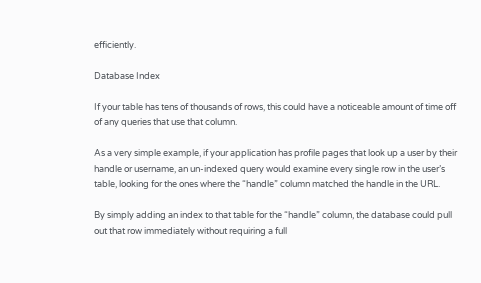efficiently.

Database Index

If your table has tens of thousands of rows, this could have a noticeable amount of time off of any queries that use that column.

As a very simple example, if your application has profile pages that look up a user by their handle or username, an un-indexed query would examine every single row in the user’s table, looking for the ones where the “handle” column matched the handle in the URL.

By simply adding an index to that table for the “handle” column, the database could pull out that row immediately without requiring a full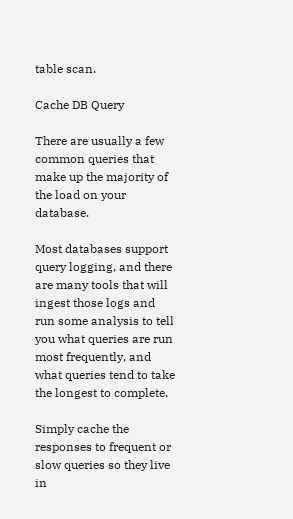table scan.

Cache DB Query

There are usually a few common queries that make up the majority of the load on your database.

Most databases support query logging, and there are many tools that will ingest those logs and run some analysis to tell you what queries are run most frequently, and what queries tend to take the longest to complete.

Simply cache the responses to frequent or slow queries so they live in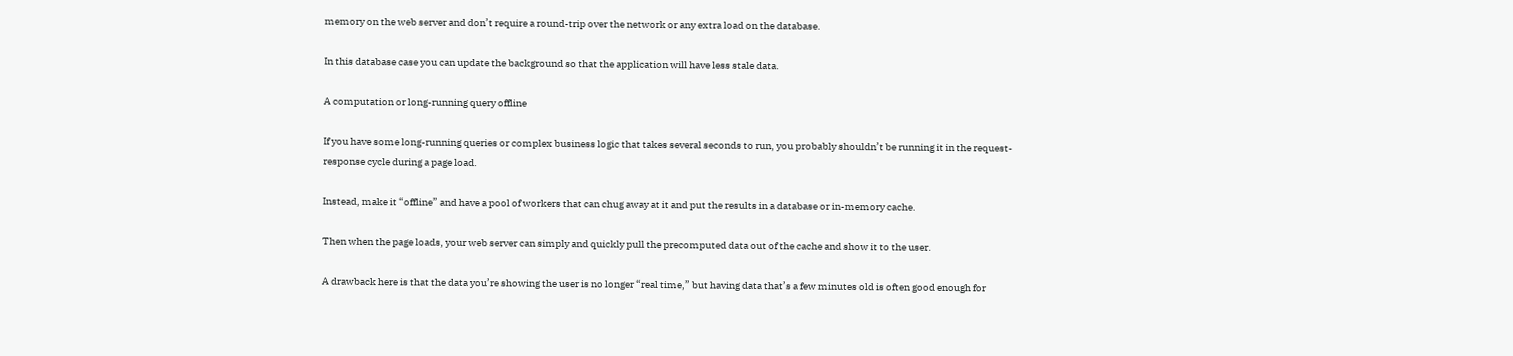memory on the web server and don’t require a round-trip over the network or any extra load on the database.

In this database case you can update the background so that the application will have less stale data.

A computation or long-running query offline

If you have some long-running queries or complex business logic that takes several seconds to run, you probably shouldn’t be running it in the request-response cycle during a page load.

Instead, make it “offline” and have a pool of workers that can chug away at it and put the results in a database or in-memory cache.

Then when the page loads, your web server can simply and quickly pull the precomputed data out of the cache and show it to the user.

A drawback here is that the data you’re showing the user is no longer “real time,” but having data that’s a few minutes old is often good enough for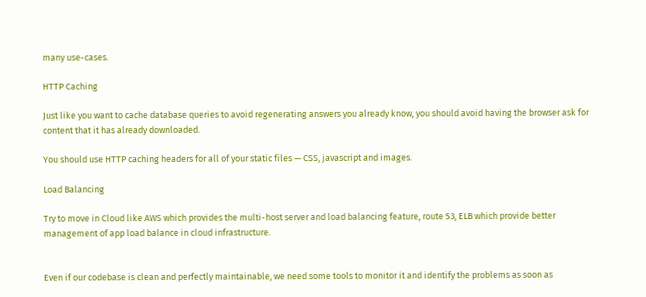many use-cases.

HTTP Caching

Just like you want to cache database queries to avoid regenerating answers you already know, you should avoid having the browser ask for content that it has already downloaded.

You should use HTTP caching headers for all of your static files — CSS, javascript and images.

Load Balancing

Try to move in Cloud like AWS which provides the multi-host server and load balancing feature, route 53, ELB which provide better management of app load balance in cloud infrastructure.


Even if our codebase is clean and perfectly maintainable, we need some tools to monitor it and identify the problems as soon as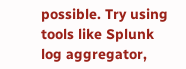possible. Try using tools like Splunk log aggregator,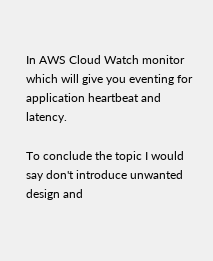In AWS Cloud Watch monitor which will give you eventing for application heartbeat and latency.

To conclude the topic I would say don't introduce unwanted design and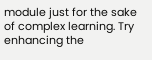module just for the sake of complex learning. Try enhancing the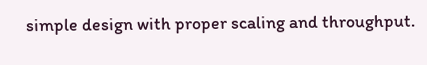simple design with proper scaling and throughput.